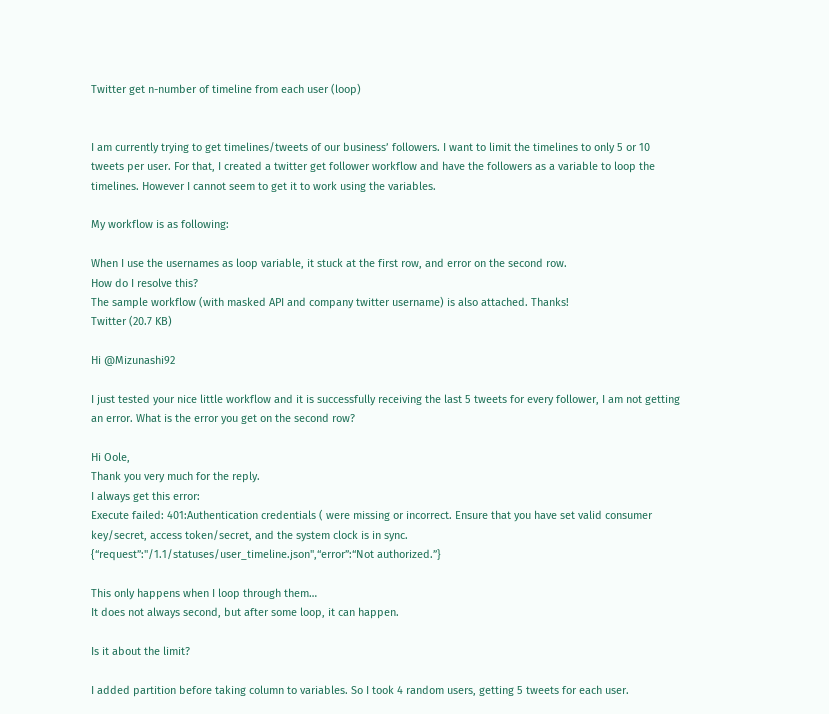Twitter get n-number of timeline from each user (loop)


I am currently trying to get timelines/tweets of our business’ followers. I want to limit the timelines to only 5 or 10 tweets per user. For that, I created a twitter get follower workflow and have the followers as a variable to loop the timelines. However I cannot seem to get it to work using the variables.

My workflow is as following:

When I use the usernames as loop variable, it stuck at the first row, and error on the second row.
How do I resolve this?
The sample workflow (with masked API and company twitter username) is also attached. Thanks!
Twitter (20.7 KB)

Hi @Mizunashi92

I just tested your nice little workflow and it is successfully receiving the last 5 tweets for every follower, I am not getting an error. What is the error you get on the second row?

Hi Oole,
Thank you very much for the reply.
I always get this error:
Execute failed: 401:Authentication credentials ( were missing or incorrect. Ensure that you have set valid consumer key/secret, access token/secret, and the system clock is in sync.
{“request”:"/1.1/statuses/user_timeline.json",“error”:“Not authorized.”}

This only happens when I loop through them…
It does not always second, but after some loop, it can happen.

Is it about the limit?

I added partition before taking column to variables. So I took 4 random users, getting 5 tweets for each user.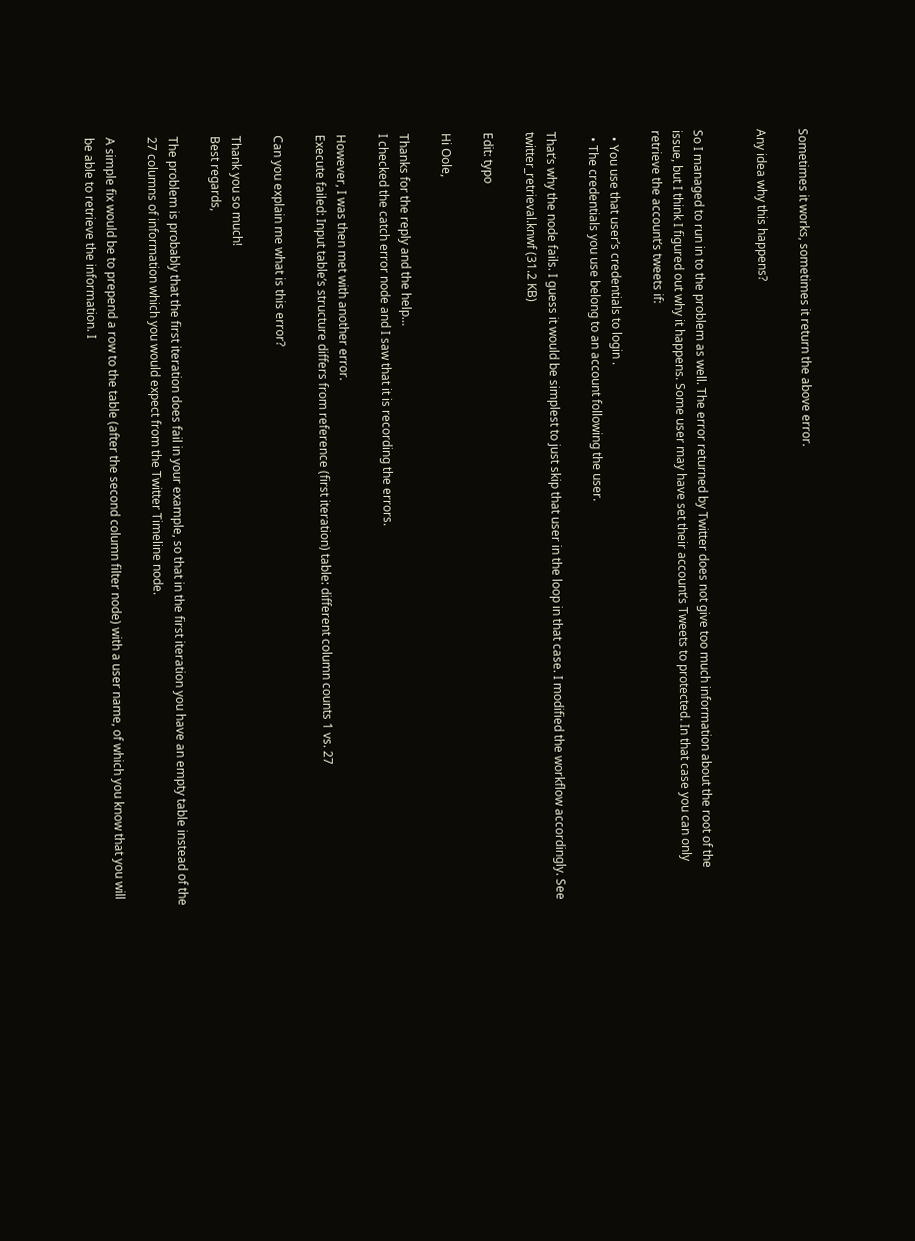Sometimes it works, sometimes it return the above error.

Any idea why this happens?


So I managed to run in to the problem as well. The error returned by Twitter does not give too much information about the root of the issue, but I think I figured out why it happens. Some user may have set their account’s Tweets to protected. In that case you can only retrieve the account’s tweets if:

  • You use that user’s credentials to login .
  • The credentials you use belong to an account following the user.

That’s why the node fails. I guess it would be simplest to just skip that user in the loop in that case. I modified the workflow accordingly. See twitter_retrieval.knwf (31.2 KB)

Edit: typo

Hi Oole,

Thanks for the reply and the help…
I checked the catch error node and I saw that it is recording the errors.

However, I was then met with another error.
Execute failed: Input table’s structure differs from reference (first iteration) table: different column counts 1 vs. 27

Can you explain me what is this error?

Thank you so much!
Best regards,

The problem is probably that the first iteration does fail in your example, so that in the first iteration you have an empty table instead of the 27 columns of information which you would expect from the Twitter Timeline node.

A simple fix would be to prepend a row to the table (after the second column filter node) with a user name, of which you know that you will be able to retrieve the information. I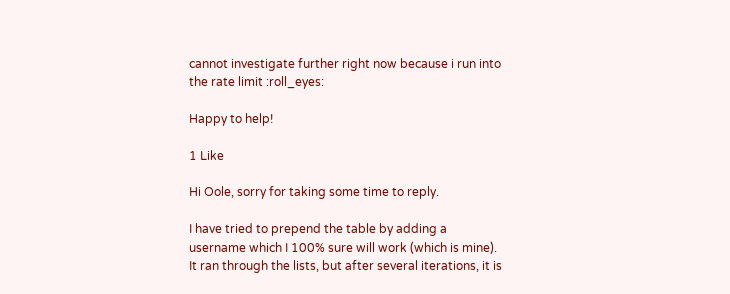cannot investigate further right now because i run into the rate limit :roll_eyes:

Happy to help!

1 Like

Hi Oole, sorry for taking some time to reply.

I have tried to prepend the table by adding a username which I 100% sure will work (which is mine).
It ran through the lists, but after several iterations, it is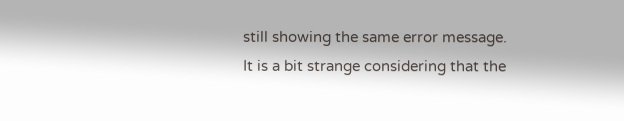still showing the same error message.
It is a bit strange considering that the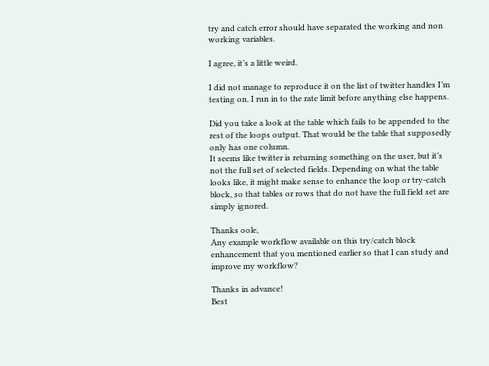try and catch error should have separated the working and non working variables.

I agree, it’s a little weird.

I did not manage to reproduce it on the list of twitter handles I’m testing on. I run in to the rate limit before anything else happens.

Did you take a look at the table which fails to be appended to the rest of the loops output. That would be the table that supposedly only has one column.
It seems like twitter is returning something on the user, but it’s not the full set of selected fields. Depending on what the table looks like, it might make sense to enhance the loop or try-catch block, so that tables or rows that do not have the full field set are simply ignored.

Thanks oole,
Any example workflow available on this try/catch block enhancement that you mentioned earlier so that I can study and improve my workflow?

Thanks in advance!
Best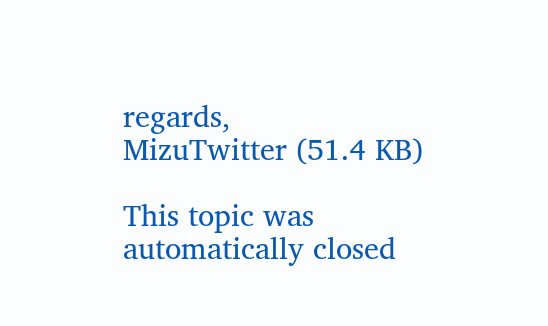regards,
MizuTwitter (51.4 KB)

This topic was automatically closed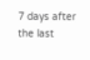7 days after the last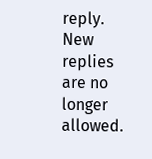reply. New replies are no longer allowed.